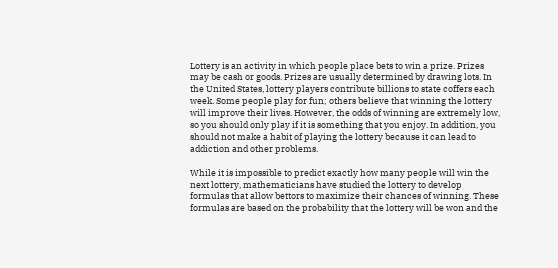Lottery is an activity in which people place bets to win a prize. Prizes may be cash or goods. Prizes are usually determined by drawing lots. In the United States, lottery players contribute billions to state coffers each week. Some people play for fun; others believe that winning the lottery will improve their lives. However, the odds of winning are extremely low, so you should only play if it is something that you enjoy. In addition, you should not make a habit of playing the lottery because it can lead to addiction and other problems.

While it is impossible to predict exactly how many people will win the next lottery, mathematicians have studied the lottery to develop formulas that allow bettors to maximize their chances of winning. These formulas are based on the probability that the lottery will be won and the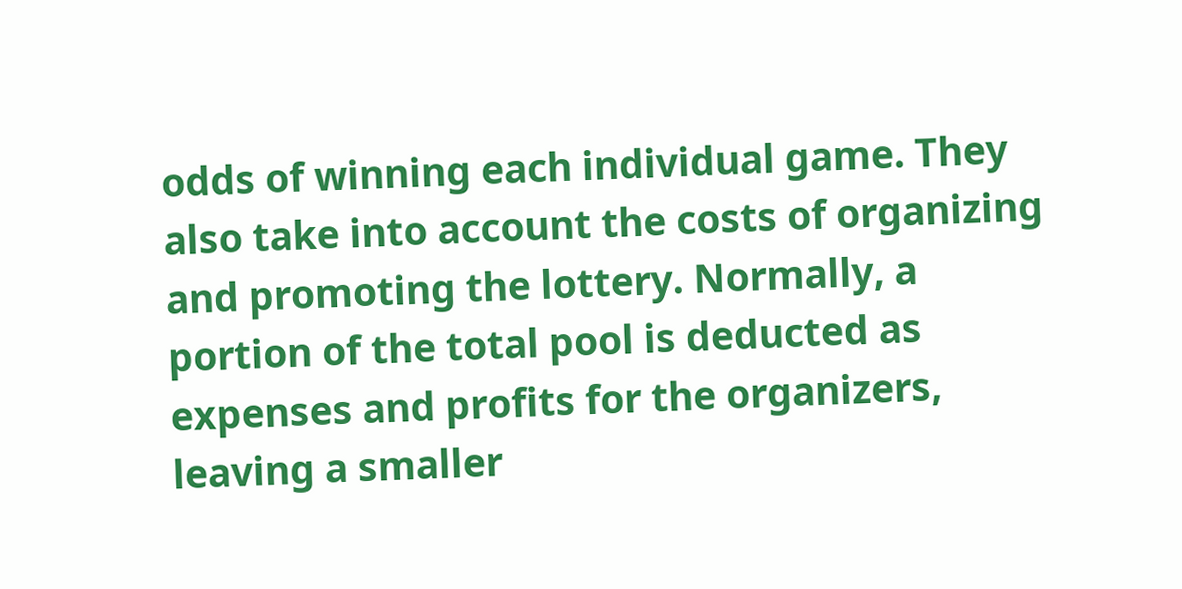odds of winning each individual game. They also take into account the costs of organizing and promoting the lottery. Normally, a portion of the total pool is deducted as expenses and profits for the organizers, leaving a smaller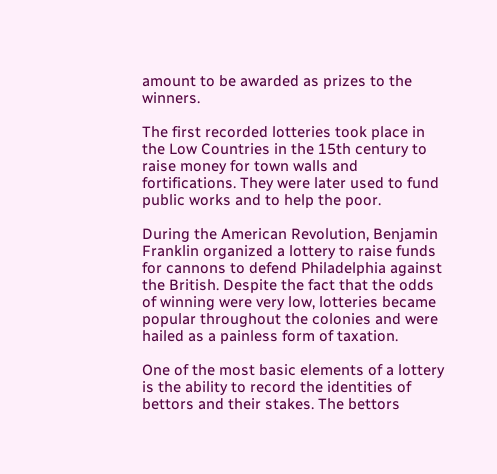amount to be awarded as prizes to the winners.

The first recorded lotteries took place in the Low Countries in the 15th century to raise money for town walls and fortifications. They were later used to fund public works and to help the poor.

During the American Revolution, Benjamin Franklin organized a lottery to raise funds for cannons to defend Philadelphia against the British. Despite the fact that the odds of winning were very low, lotteries became popular throughout the colonies and were hailed as a painless form of taxation.

One of the most basic elements of a lottery is the ability to record the identities of bettors and their stakes. The bettors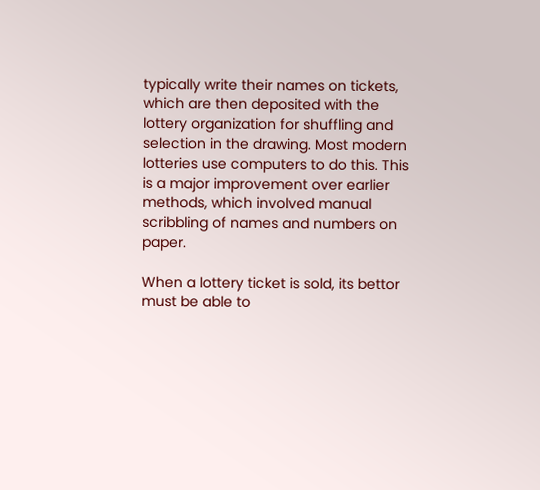typically write their names on tickets, which are then deposited with the lottery organization for shuffling and selection in the drawing. Most modern lotteries use computers to do this. This is a major improvement over earlier methods, which involved manual scribbling of names and numbers on paper.

When a lottery ticket is sold, its bettor must be able to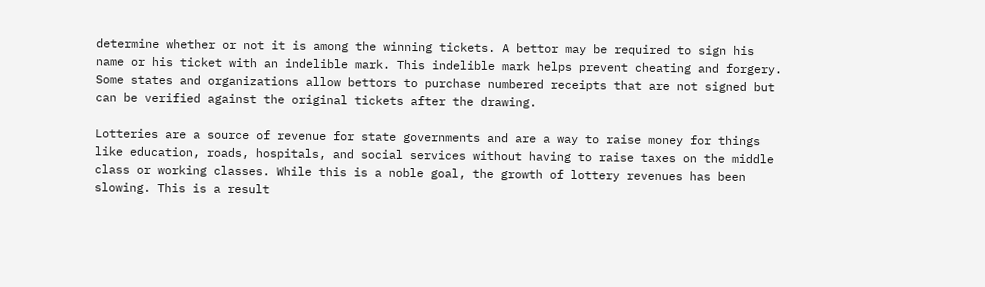determine whether or not it is among the winning tickets. A bettor may be required to sign his name or his ticket with an indelible mark. This indelible mark helps prevent cheating and forgery. Some states and organizations allow bettors to purchase numbered receipts that are not signed but can be verified against the original tickets after the drawing.

Lotteries are a source of revenue for state governments and are a way to raise money for things like education, roads, hospitals, and social services without having to raise taxes on the middle class or working classes. While this is a noble goal, the growth of lottery revenues has been slowing. This is a result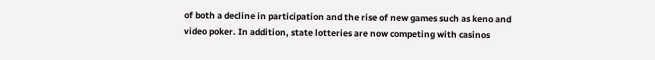of both a decline in participation and the rise of new games such as keno and video poker. In addition, state lotteries are now competing with casinos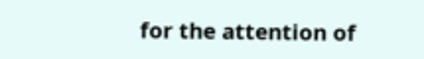for the attention of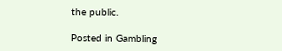the public.

Posted in Gambling